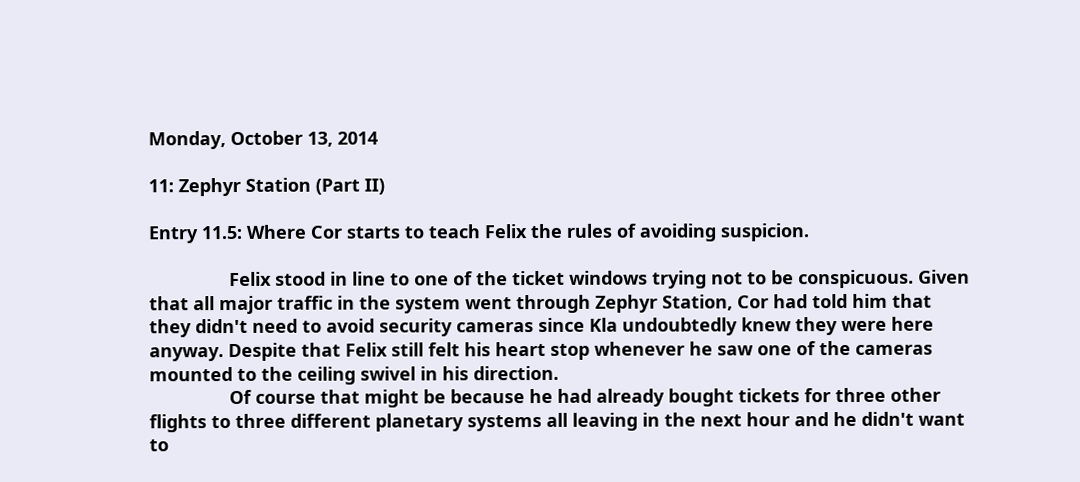Monday, October 13, 2014

11: Zephyr Station (Part II)

Entry 11.5: Where Cor starts to teach Felix the rules of avoiding suspicion.

                Felix stood in line to one of the ticket windows trying not to be conspicuous. Given that all major traffic in the system went through Zephyr Station, Cor had told him that they didn't need to avoid security cameras since Kla undoubtedly knew they were here anyway. Despite that Felix still felt his heart stop whenever he saw one of the cameras mounted to the ceiling swivel in his direction.
                Of course that might be because he had already bought tickets for three other flights to three different planetary systems all leaving in the next hour and he didn't want to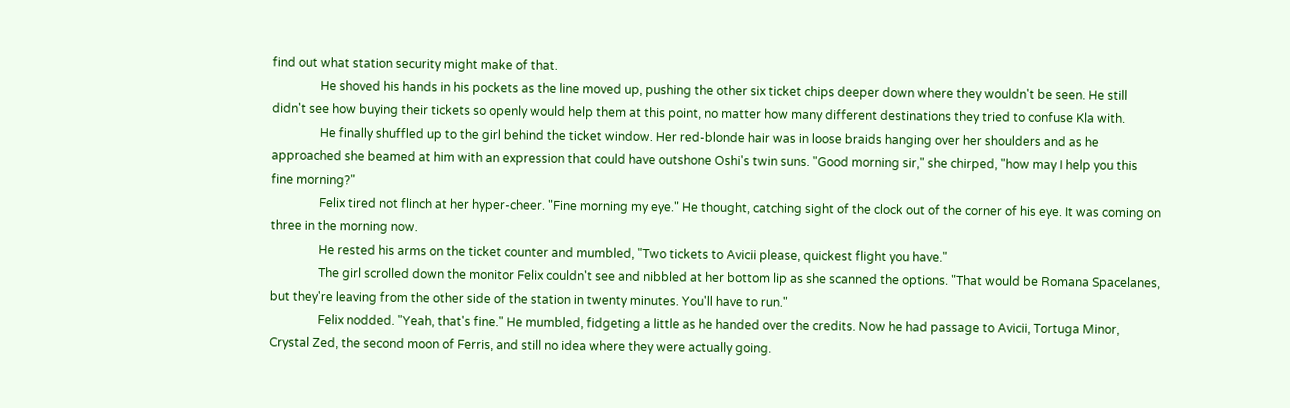find out what station security might make of that.
                He shoved his hands in his pockets as the line moved up, pushing the other six ticket chips deeper down where they wouldn't be seen. He still didn't see how buying their tickets so openly would help them at this point, no matter how many different destinations they tried to confuse Kla with.
                He finally shuffled up to the girl behind the ticket window. Her red-blonde hair was in loose braids hanging over her shoulders and as he approached she beamed at him with an expression that could have outshone Oshi's twin suns. "Good morning sir," she chirped, "how may I help you this fine morning?"
                Felix tired not flinch at her hyper-cheer. "Fine morning my eye." He thought, catching sight of the clock out of the corner of his eye. It was coming on three in the morning now.
                He rested his arms on the ticket counter and mumbled, "Two tickets to Avicii please, quickest flight you have."
                The girl scrolled down the monitor Felix couldn't see and nibbled at her bottom lip as she scanned the options. "That would be Romana Spacelanes, but they're leaving from the other side of the station in twenty minutes. You'll have to run."
                Felix nodded. "Yeah, that's fine." He mumbled, fidgeting a little as he handed over the credits. Now he had passage to Avicii, Tortuga Minor, Crystal Zed, the second moon of Ferris, and still no idea where they were actually going.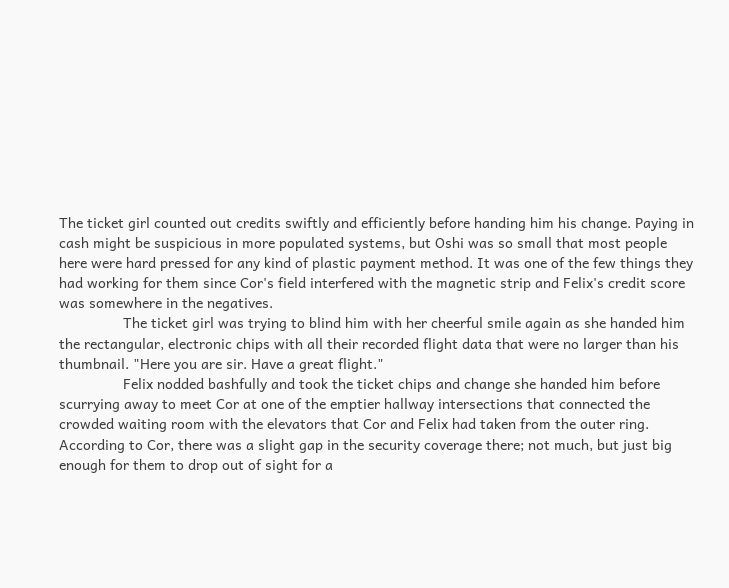The ticket girl counted out credits swiftly and efficiently before handing him his change. Paying in cash might be suspicious in more populated systems, but Oshi was so small that most people here were hard pressed for any kind of plastic payment method. It was one of the few things they had working for them since Cor's field interfered with the magnetic strip and Felix's credit score was somewhere in the negatives.
                The ticket girl was trying to blind him with her cheerful smile again as she handed him the rectangular, electronic chips with all their recorded flight data that were no larger than his thumbnail. "Here you are sir. Have a great flight."
                Felix nodded bashfully and took the ticket chips and change she handed him before scurrying away to meet Cor at one of the emptier hallway intersections that connected the crowded waiting room with the elevators that Cor and Felix had taken from the outer ring. According to Cor, there was a slight gap in the security coverage there; not much, but just big enough for them to drop out of sight for a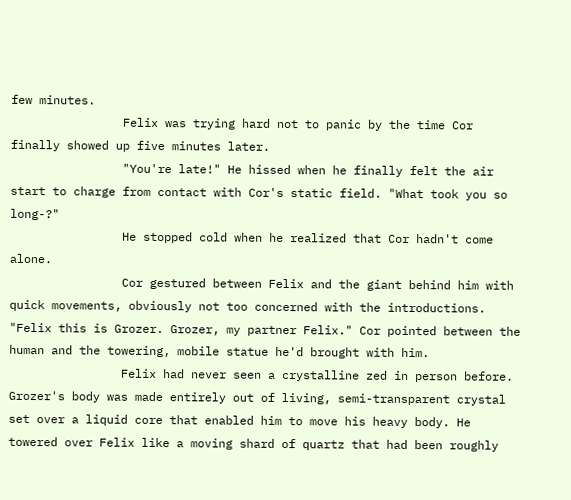few minutes.
                Felix was trying hard not to panic by the time Cor finally showed up five minutes later.
                "You're late!" He hissed when he finally felt the air start to charge from contact with Cor's static field. "What took you so long-?"
                He stopped cold when he realized that Cor hadn't come alone.
                Cor gestured between Felix and the giant behind him with quick movements, obviously not too concerned with the introductions. "Felix this is Grozer. Grozer, my partner Felix." Cor pointed between the human and the towering, mobile statue he'd brought with him.
                Felix had never seen a crystalline zed in person before. Grozer's body was made entirely out of living, semi-transparent crystal set over a liquid core that enabled him to move his heavy body. He towered over Felix like a moving shard of quartz that had been roughly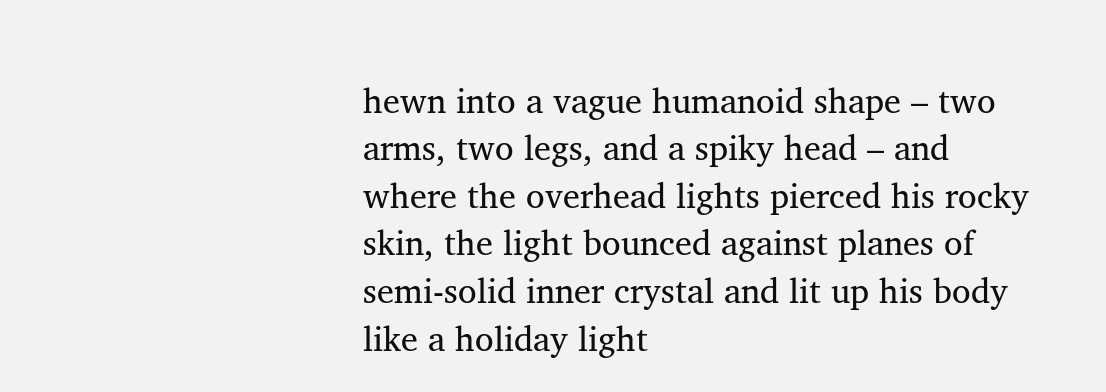hewn into a vague humanoid shape – two arms, two legs, and a spiky head – and where the overhead lights pierced his rocky skin, the light bounced against planes of semi-solid inner crystal and lit up his body like a holiday light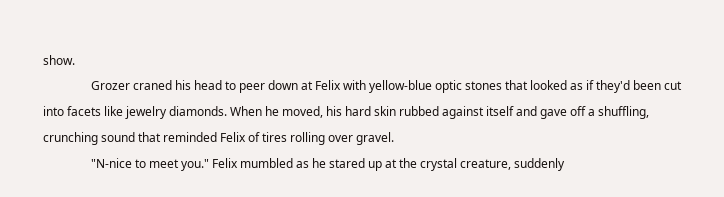show.
                Grozer craned his head to peer down at Felix with yellow-blue optic stones that looked as if they'd been cut into facets like jewelry diamonds. When he moved, his hard skin rubbed against itself and gave off a shuffling, crunching sound that reminded Felix of tires rolling over gravel.
                "N-nice to meet you." Felix mumbled as he stared up at the crystal creature, suddenly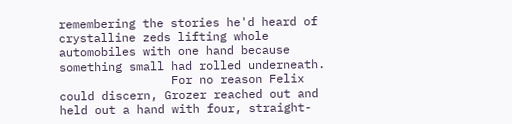remembering the stories he'd heard of crystalline zeds lifting whole automobiles with one hand because something small had rolled underneath.
                For no reason Felix could discern, Grozer reached out and held out a hand with four, straight-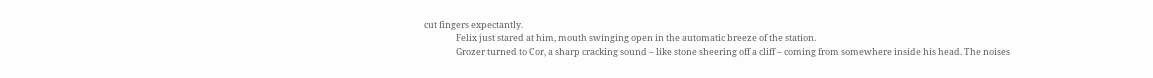cut fingers expectantly.
                Felix just stared at him, mouth swinging open in the automatic breeze of the station.
                Grozer turned to Cor, a sharp cracking sound – like stone sheering off a cliff – coming from somewhere inside his head. The noises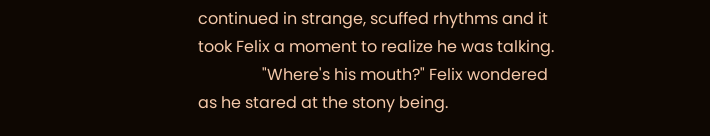continued in strange, scuffed rhythms and it took Felix a moment to realize he was talking.
                "Where's his mouth?" Felix wondered as he stared at the stony being.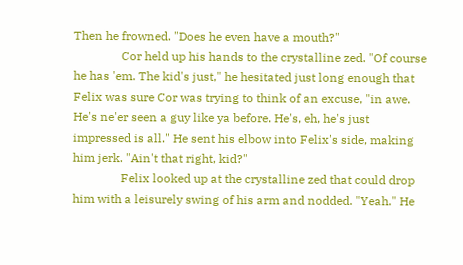Then he frowned. "Does he even have a mouth?"
                Cor held up his hands to the crystalline zed. "Of course he has 'em. The kid's just," he hesitated just long enough that Felix was sure Cor was trying to think of an excuse, "in awe. He's ne'er seen a guy like ya before. He's, eh, he's just impressed is all." He sent his elbow into Felix's side, making him jerk. "Ain't that right, kid?"
                Felix looked up at the crystalline zed that could drop him with a leisurely swing of his arm and nodded. "Yeah." He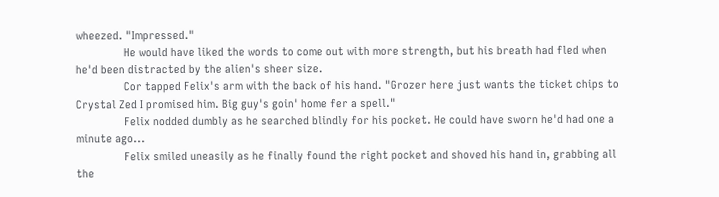wheezed. "Impressed."
                He would have liked the words to come out with more strength, but his breath had fled when he'd been distracted by the alien's sheer size.
                Cor tapped Felix's arm with the back of his hand. "Grozer here just wants the ticket chips to Crystal Zed I promised him. Big guy's goin' home fer a spell."
                Felix nodded dumbly as he searched blindly for his pocket. He could have sworn he'd had one a minute ago...
                Felix smiled uneasily as he finally found the right pocket and shoved his hand in, grabbing all the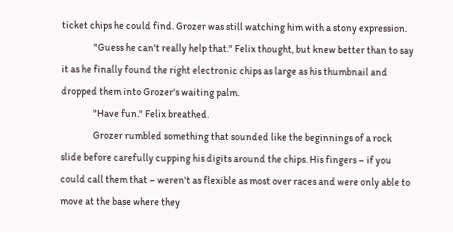ticket chips he could find. Grozer was still watching him with a stony expression.
                "Guess he can't really help that." Felix thought, but knew better than to say it as he finally found the right electronic chips as large as his thumbnail and dropped them into Grozer's waiting palm.
                "Have fun." Felix breathed.
                Grozer rumbled something that sounded like the beginnings of a rock slide before carefully cupping his digits around the chips. His fingers – if you could call them that – weren't as flexible as most over races and were only able to move at the base where they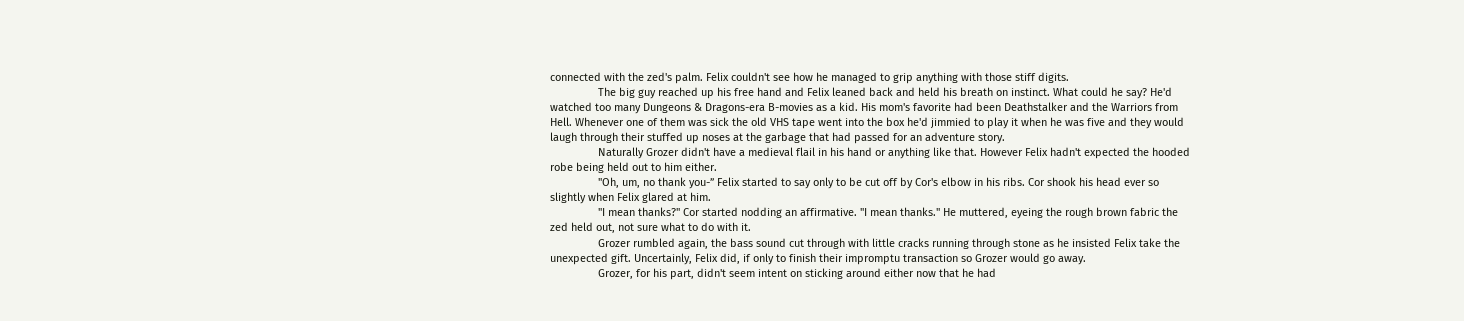connected with the zed's palm. Felix couldn't see how he managed to grip anything with those stiff digits.
                The big guy reached up his free hand and Felix leaned back and held his breath on instinct. What could he say? He'd watched too many Dungeons & Dragons-era B-movies as a kid. His mom's favorite had been Deathstalker and the Warriors from Hell. Whenever one of them was sick the old VHS tape went into the box he'd jimmied to play it when he was five and they would laugh through their stuffed up noses at the garbage that had passed for an adventure story.
                Naturally Grozer didn't have a medieval flail in his hand or anything like that. However Felix hadn't expected the hooded robe being held out to him either.
                "Oh, um, no thank you-” Felix started to say only to be cut off by Cor's elbow in his ribs. Cor shook his head ever so slightly when Felix glared at him.
                "I mean thanks?" Cor started nodding an affirmative. "I mean thanks." He muttered, eyeing the rough brown fabric the zed held out, not sure what to do with it.
                Grozer rumbled again, the bass sound cut through with little cracks running through stone as he insisted Felix take the unexpected gift. Uncertainly, Felix did, if only to finish their impromptu transaction so Grozer would go away.
                Grozer, for his part, didn't seem intent on sticking around either now that he had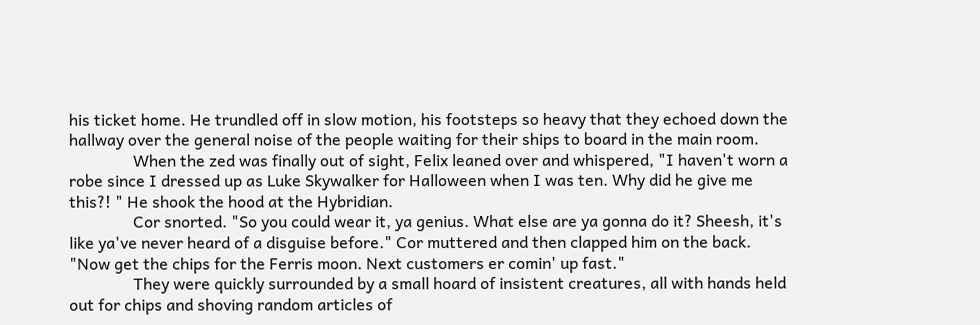his ticket home. He trundled off in slow motion, his footsteps so heavy that they echoed down the hallway over the general noise of the people waiting for their ships to board in the main room.
                When the zed was finally out of sight, Felix leaned over and whispered, "I haven't worn a robe since I dressed up as Luke Skywalker for Halloween when I was ten. Why did he give me this?! " He shook the hood at the Hybridian.
                Cor snorted. "So you could wear it, ya genius. What else are ya gonna do it? Sheesh, it's like ya've never heard of a disguise before." Cor muttered and then clapped him on the back. "Now get the chips for the Ferris moon. Next customers er comin' up fast."
                They were quickly surrounded by a small hoard of insistent creatures, all with hands held out for chips and shoving random articles of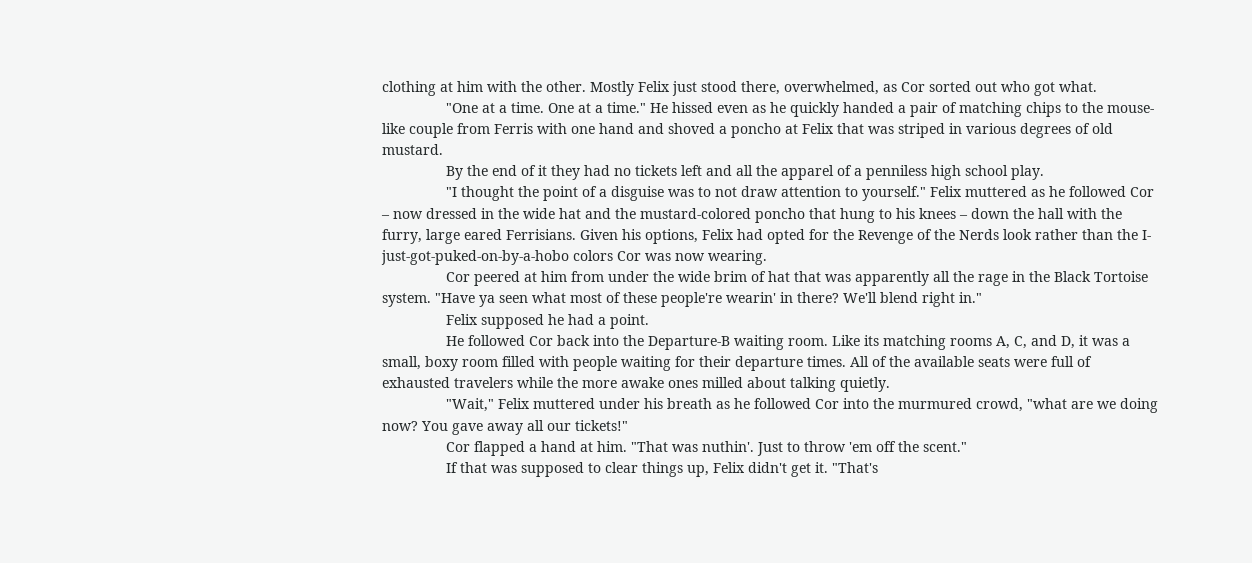clothing at him with the other. Mostly Felix just stood there, overwhelmed, as Cor sorted out who got what.
                "One at a time. One at a time." He hissed even as he quickly handed a pair of matching chips to the mouse-like couple from Ferris with one hand and shoved a poncho at Felix that was striped in various degrees of old mustard.
                By the end of it they had no tickets left and all the apparel of a penniless high school play.
                "I thought the point of a disguise was to not draw attention to yourself." Felix muttered as he followed Cor – now dressed in the wide hat and the mustard-colored poncho that hung to his knees – down the hall with the furry, large eared Ferrisians. Given his options, Felix had opted for the Revenge of the Nerds look rather than the I-just-got-puked-on-by-a-hobo colors Cor was now wearing.
                Cor peered at him from under the wide brim of hat that was apparently all the rage in the Black Tortoise system. "Have ya seen what most of these people're wearin' in there? We'll blend right in."
                Felix supposed he had a point.
                He followed Cor back into the Departure-B waiting room. Like its matching rooms A, C, and D, it was a small, boxy room filled with people waiting for their departure times. All of the available seats were full of exhausted travelers while the more awake ones milled about talking quietly.
                "Wait," Felix muttered under his breath as he followed Cor into the murmured crowd, "what are we doing now? You gave away all our tickets!"
                Cor flapped a hand at him. "That was nuthin'. Just to throw 'em off the scent."
                If that was supposed to clear things up, Felix didn't get it. "That's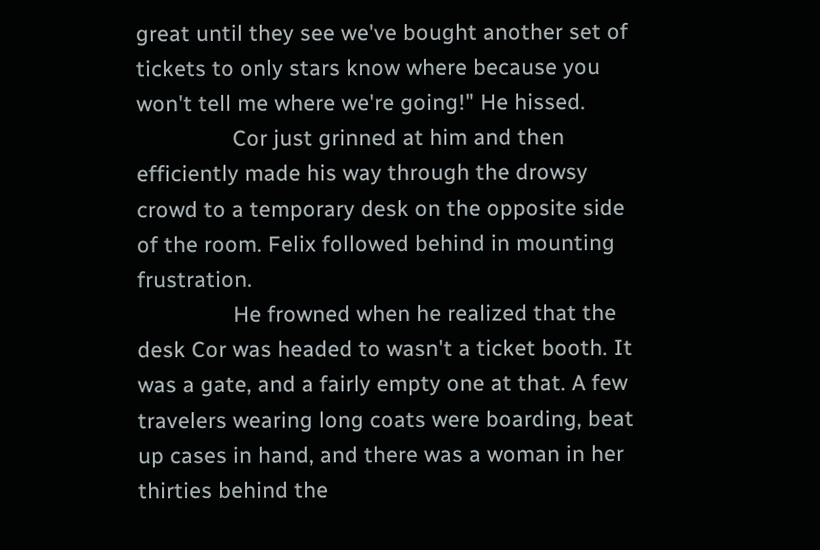great until they see we've bought another set of tickets to only stars know where because you won't tell me where we're going!" He hissed.
                Cor just grinned at him and then efficiently made his way through the drowsy crowd to a temporary desk on the opposite side of the room. Felix followed behind in mounting frustration.
                He frowned when he realized that the desk Cor was headed to wasn't a ticket booth. It was a gate, and a fairly empty one at that. A few travelers wearing long coats were boarding, beat up cases in hand, and there was a woman in her thirties behind the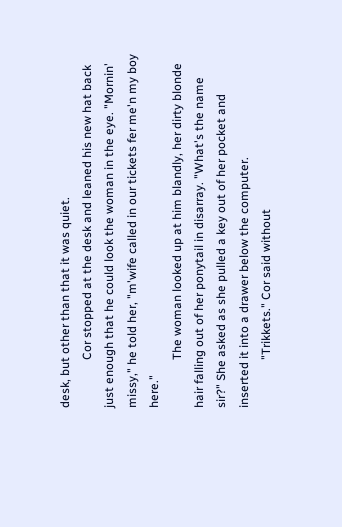desk, but other than that it was quiet.
                Cor stopped at the desk and leaned his new hat back just enough that he could look the woman in the eye. "Mornin' missy," he told her, "m'wife called in our tickets fer me'n my boy here."
                The woman looked up at him blandly, her dirty blonde hair falling out of her ponytail in disarray. "What's the name sir?" She asked as she pulled a key out of her pocket and inserted it into a drawer below the computer.
                "Trikkets." Cor said without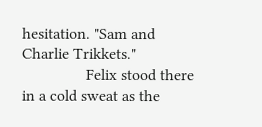hesitation. "Sam and Charlie Trikkets."
                Felix stood there in a cold sweat as the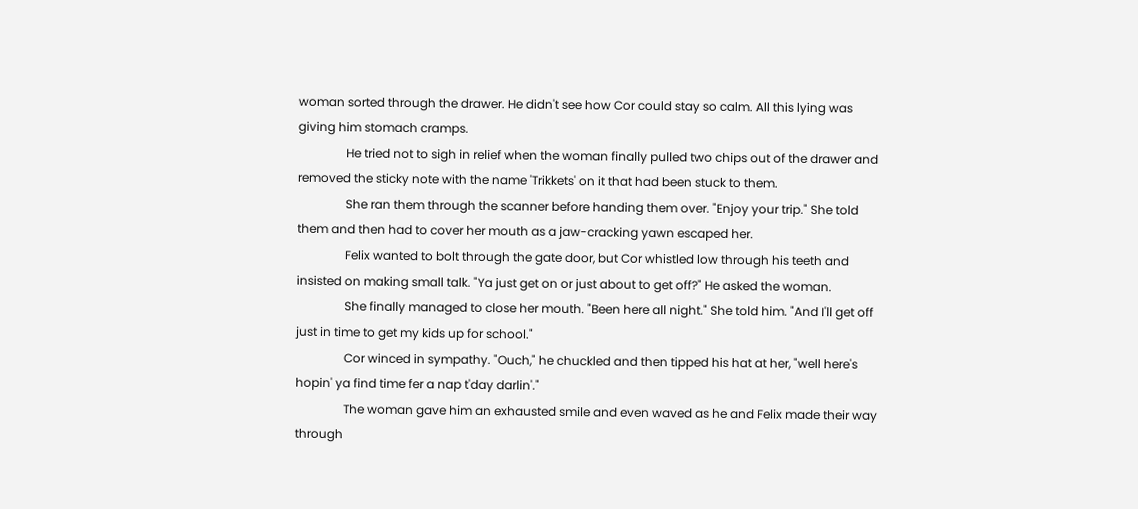woman sorted through the drawer. He didn't see how Cor could stay so calm. All this lying was giving him stomach cramps.
                He tried not to sigh in relief when the woman finally pulled two chips out of the drawer and removed the sticky note with the name 'Trikkets' on it that had been stuck to them.
                She ran them through the scanner before handing them over. "Enjoy your trip." She told them and then had to cover her mouth as a jaw-cracking yawn escaped her.
                Felix wanted to bolt through the gate door, but Cor whistled low through his teeth and insisted on making small talk. "Ya just get on or just about to get off?" He asked the woman.
                She finally managed to close her mouth. "Been here all night." She told him. "And I'll get off just in time to get my kids up for school."
                Cor winced in sympathy. "Ouch," he chuckled and then tipped his hat at her, "well here's hopin' ya find time fer a nap t'day darlin'."
                The woman gave him an exhausted smile and even waved as he and Felix made their way through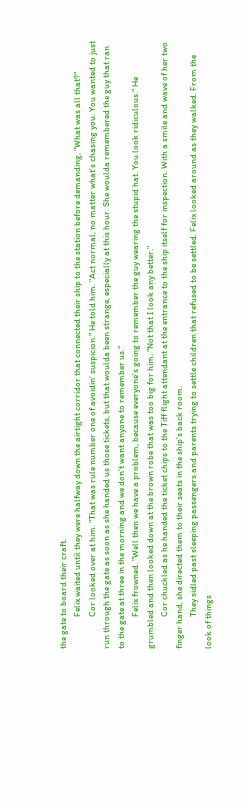the gate to board their craft.
                Felix waited until they were halfway down the airtight corridor that connected their ship to the station before demanding, "What was all that?"
                Cor looked over at him. "That was rule number one of avoidin' suspicion." He told him. "Act normal, no matter what's chasing you. You wanted to just run through the gate as soon as she handed us those tickets, but that woulda been strange, especially at this hour. She woulda remembered the guy that ran to the gate at three in the morning and we don't want anyone to remember us."
                Felix frowned. "Well then we have a problem, because everyone's going to remember the guy wearing the stupid hat. You look ridiculous." He grumbled and then looked down at the brown robe that was too big for him. "Not that I look any better."
                Cor chuckled as he handed the ticket chips to the Tiff flight attendant at the entrance to the ship itself for inspection. With a smile and wave of her two finger hand, she directed them to their seats in the ship's back room.
                They sidled past sleeping passengers and parents trying to settle children that refused to be settled. Felix looked around as they walked. From the look of things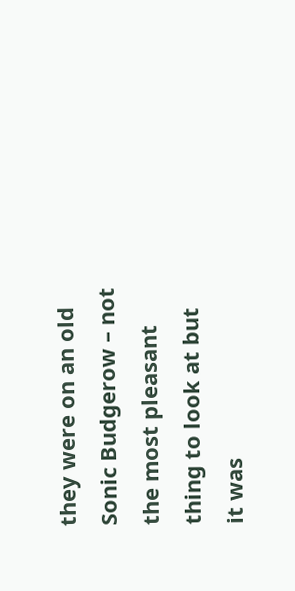they were on an old Sonic Budgerow – not the most pleasant thing to look at but it was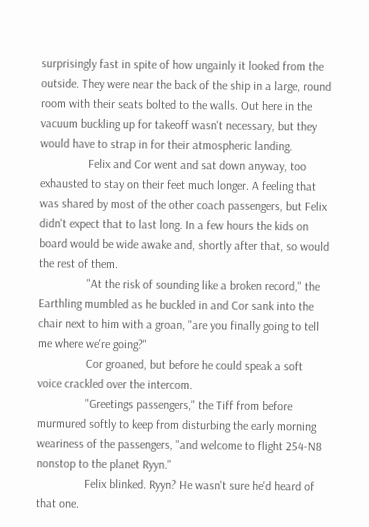surprisingly fast in spite of how ungainly it looked from the outside. They were near the back of the ship in a large, round room with their seats bolted to the walls. Out here in the vacuum buckling up for takeoff wasn't necessary, but they would have to strap in for their atmospheric landing.
                Felix and Cor went and sat down anyway, too exhausted to stay on their feet much longer. A feeling that was shared by most of the other coach passengers, but Felix didn't expect that to last long. In a few hours the kids on board would be wide awake and, shortly after that, so would the rest of them.
                "At the risk of sounding like a broken record," the Earthling mumbled as he buckled in and Cor sank into the chair next to him with a groan, "are you finally going to tell me where we're going?"
                Cor groaned, but before he could speak a soft voice crackled over the intercom.
                "Greetings passengers," the Tiff from before murmured softly to keep from disturbing the early morning weariness of the passengers, "and welcome to flight 254-N8 nonstop to the planet Ryyn."
                Felix blinked. Ryyn? He wasn't sure he'd heard of that one.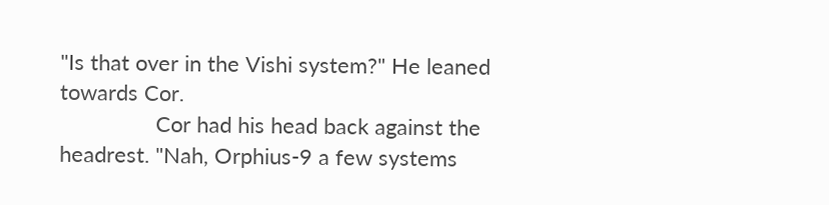"Is that over in the Vishi system?" He leaned towards Cor.
                Cor had his head back against the headrest. "Nah, Orphius-9 a few systems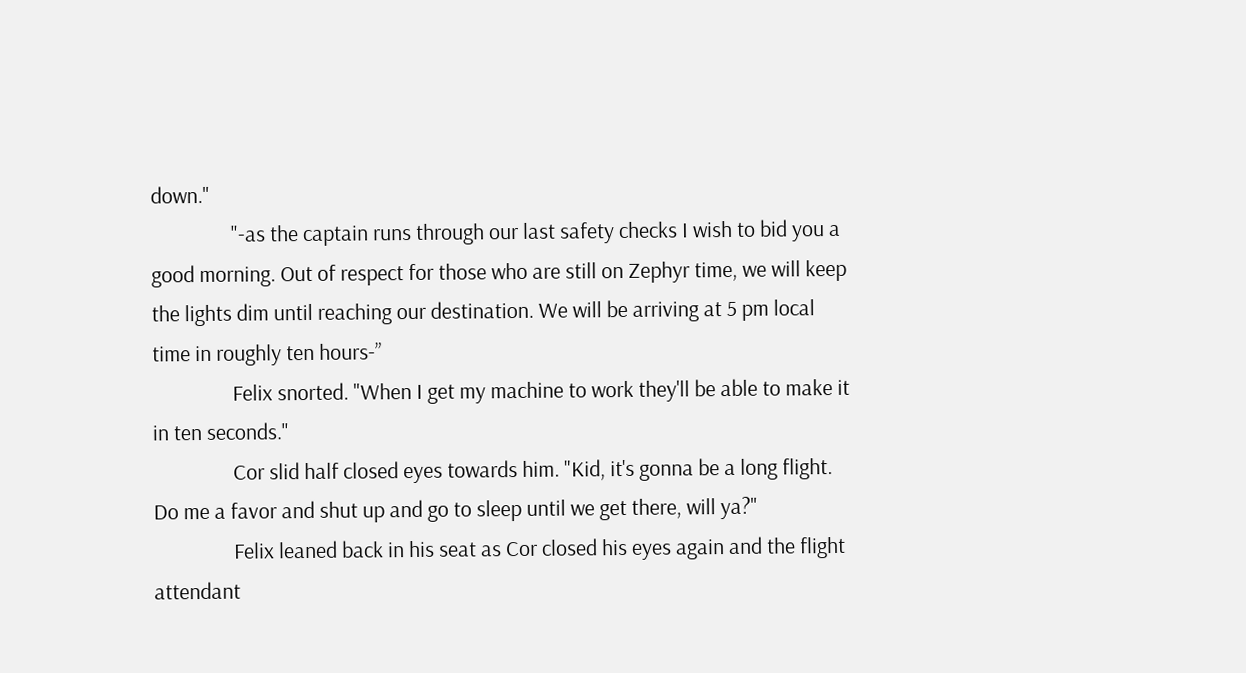down."
                "-as the captain runs through our last safety checks I wish to bid you a good morning. Out of respect for those who are still on Zephyr time, we will keep the lights dim until reaching our destination. We will be arriving at 5 pm local time in roughly ten hours-”
                Felix snorted. "When I get my machine to work they'll be able to make it in ten seconds."
                Cor slid half closed eyes towards him. "Kid, it's gonna be a long flight. Do me a favor and shut up and go to sleep until we get there, will ya?"
                Felix leaned back in his seat as Cor closed his eyes again and the flight attendant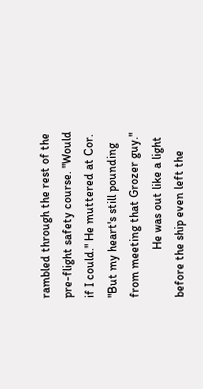rambled through the rest of the pre-flight safety course. "Would if I could." He muttered at Cor. "But my heart's still pounding from meeting that Grozer guy."
                He was out like a light before the ship even left the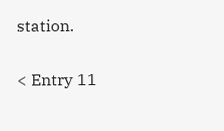station.

< Entry 11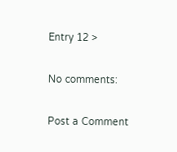Entry 12 >

No comments:

Post a Comment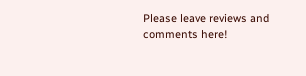Please leave reviews and comments here!